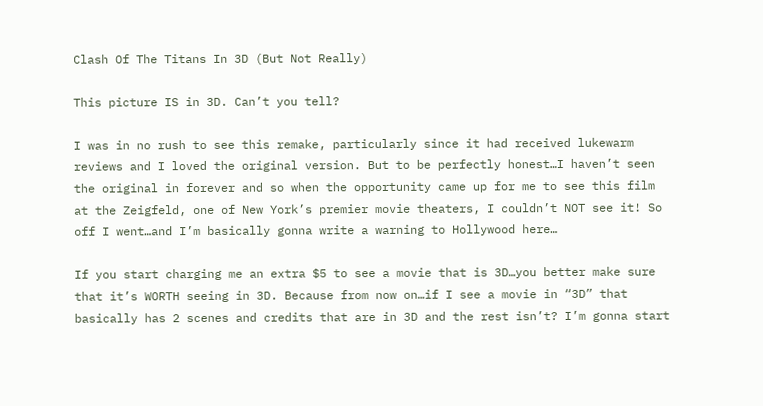Clash Of The Titans In 3D (But Not Really)

This picture IS in 3D. Can’t you tell?

I was in no rush to see this remake, particularly since it had received lukewarm reviews and I loved the original version. But to be perfectly honest…I haven’t seen the original in forever and so when the opportunity came up for me to see this film at the Zeigfeld, one of New York’s premier movie theaters, I couldn’t NOT see it! So off I went…and I’m basically gonna write a warning to Hollywood here…

If you start charging me an extra $5 to see a movie that is 3D…you better make sure that it’s WORTH seeing in 3D. Because from now on…if I see a movie in “3D” that basically has 2 scenes and credits that are in 3D and the rest isn’t? I’m gonna start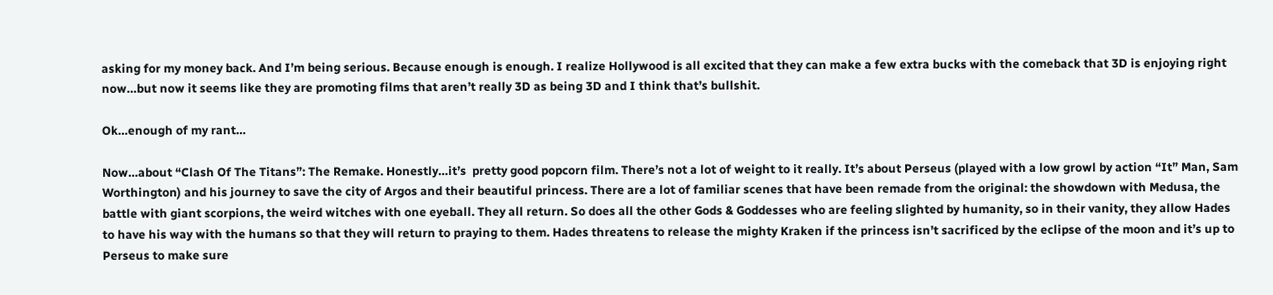asking for my money back. And I’m being serious. Because enough is enough. I realize Hollywood is all excited that they can make a few extra bucks with the comeback that 3D is enjoying right now…but now it seems like they are promoting films that aren’t really 3D as being 3D and I think that’s bullshit.

Ok…enough of my rant…

Now…about “Clash Of The Titans”: The Remake. Honestly…it’s  pretty good popcorn film. There’s not a lot of weight to it really. It’s about Perseus (played with a low growl by action “It” Man, Sam Worthington) and his journey to save the city of Argos and their beautiful princess. There are a lot of familiar scenes that have been remade from the original: the showdown with Medusa, the battle with giant scorpions, the weird witches with one eyeball. They all return. So does all the other Gods & Goddesses who are feeling slighted by humanity, so in their vanity, they allow Hades to have his way with the humans so that they will return to praying to them. Hades threatens to release the mighty Kraken if the princess isn’t sacrificed by the eclipse of the moon and it’s up to Perseus to make sure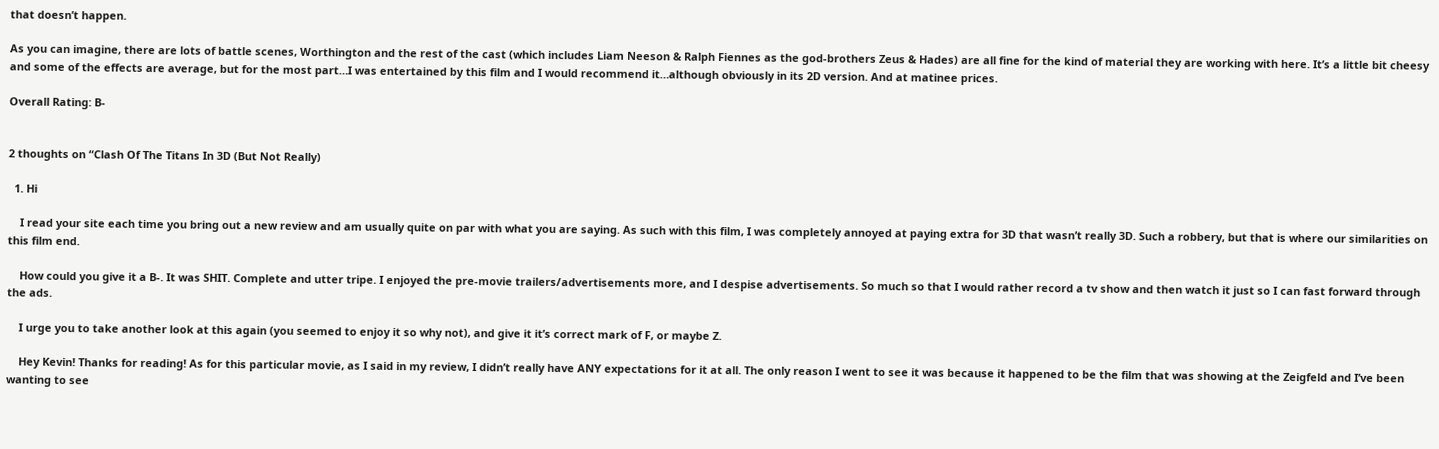that doesn’t happen.

As you can imagine, there are lots of battle scenes, Worthington and the rest of the cast (which includes Liam Neeson & Ralph Fiennes as the god-brothers Zeus & Hades) are all fine for the kind of material they are working with here. It’s a little bit cheesy and some of the effects are average, but for the most part…I was entertained by this film and I would recommend it…although obviously in its 2D version. And at matinee prices.

Overall Rating: B-


2 thoughts on “Clash Of The Titans In 3D (But Not Really)

  1. Hi

    I read your site each time you bring out a new review and am usually quite on par with what you are saying. As such with this film, I was completely annoyed at paying extra for 3D that wasn’t really 3D. Such a robbery, but that is where our similarities on this film end.

    How could you give it a B-. It was SHIT. Complete and utter tripe. I enjoyed the pre-movie trailers/advertisements more, and I despise advertisements. So much so that I would rather record a tv show and then watch it just so I can fast forward through the ads.

    I urge you to take another look at this again (you seemed to enjoy it so why not), and give it it’s correct mark of F, or maybe Z.

    Hey Kevin! Thanks for reading! As for this particular movie, as I said in my review, I didn’t really have ANY expectations for it at all. The only reason I went to see it was because it happened to be the film that was showing at the Zeigfeld and I’ve been wanting to see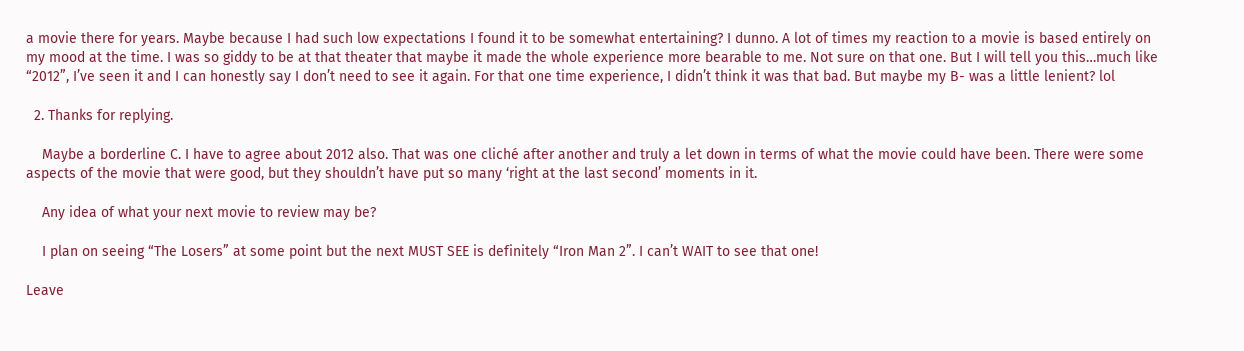a movie there for years. Maybe because I had such low expectations I found it to be somewhat entertaining? I dunno. A lot of times my reaction to a movie is based entirely on my mood at the time. I was so giddy to be at that theater that maybe it made the whole experience more bearable to me. Not sure on that one. But I will tell you this…much like “2012”, I’ve seen it and I can honestly say I don’t need to see it again. For that one time experience, I didn’t think it was that bad. But maybe my B- was a little lenient? lol

  2. Thanks for replying.

    Maybe a borderline C. I have to agree about 2012 also. That was one cliché after another and truly a let down in terms of what the movie could have been. There were some aspects of the movie that were good, but they shouldn’t have put so many ‘right at the last second’ moments in it.

    Any idea of what your next movie to review may be?

    I plan on seeing “The Losers” at some point but the next MUST SEE is definitely “Iron Man 2”. I can’t WAIT to see that one!

Leave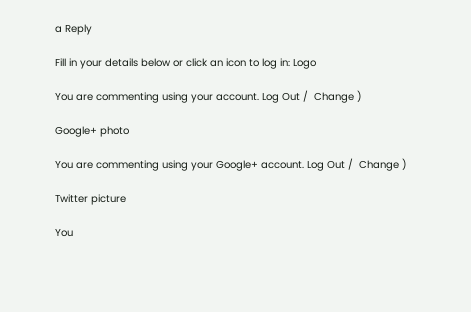a Reply

Fill in your details below or click an icon to log in: Logo

You are commenting using your account. Log Out /  Change )

Google+ photo

You are commenting using your Google+ account. Log Out /  Change )

Twitter picture

You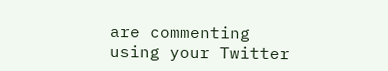are commenting using your Twitter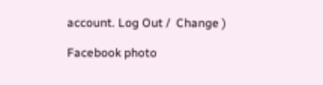account. Log Out /  Change )

Facebook photo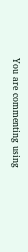You are commenting using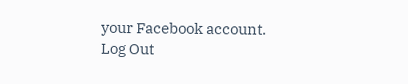your Facebook account. Log Out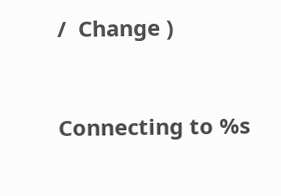/  Change )


Connecting to %s